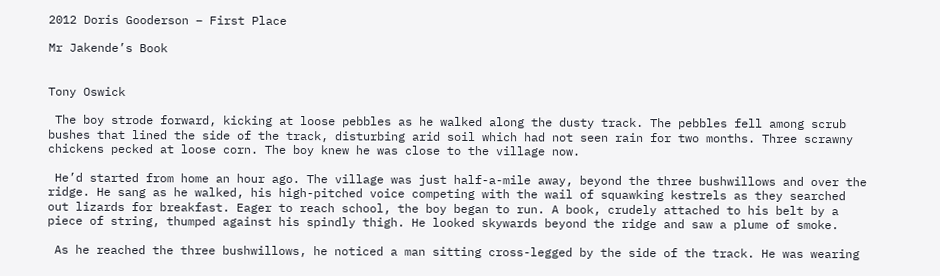2012 Doris Gooderson – First Place

Mr Jakende’s Book


Tony Oswick

 The boy strode forward, kicking at loose pebbles as he walked along the dusty track. The pebbles fell among scrub bushes that lined the side of the track, disturbing arid soil which had not seen rain for two months. Three scrawny chickens pecked at loose corn. The boy knew he was close to the village now.

 He’d started from home an hour ago. The village was just half-a-mile away, beyond the three bushwillows and over the ridge. He sang as he walked, his high-pitched voice competing with the wail of squawking kestrels as they searched out lizards for breakfast. Eager to reach school, the boy began to run. A book, crudely attached to his belt by a piece of string, thumped against his spindly thigh. He looked skywards beyond the ridge and saw a plume of smoke.

 As he reached the three bushwillows, he noticed a man sitting cross-legged by the side of the track. He was wearing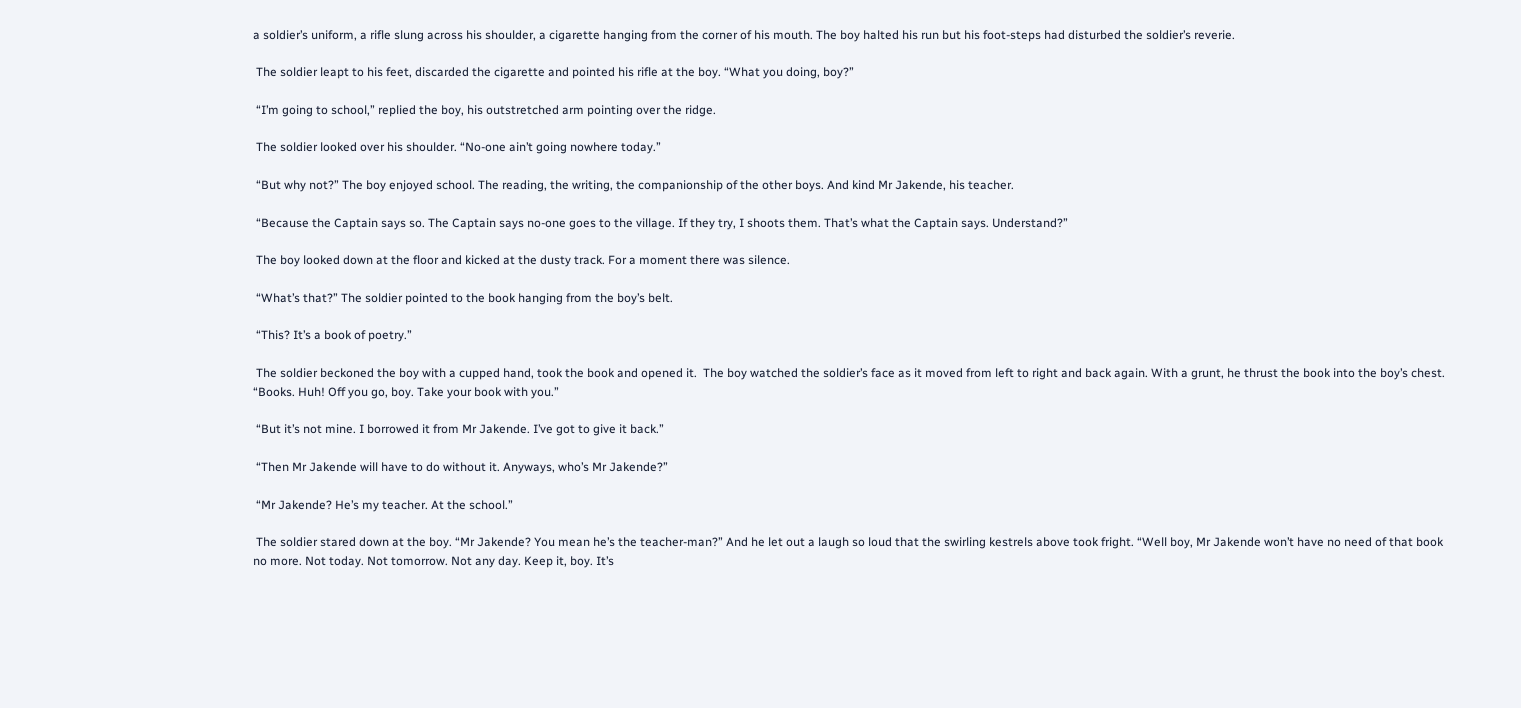a soldier’s uniform, a rifle slung across his shoulder, a cigarette hanging from the corner of his mouth. The boy halted his run but his foot-steps had disturbed the soldier’s reverie.

 The soldier leapt to his feet, discarded the cigarette and pointed his rifle at the boy. “What you doing, boy?”

 “I’m going to school,” replied the boy, his outstretched arm pointing over the ridge.

 The soldier looked over his shoulder. “No-one ain’t going nowhere today.”

 “But why not?” The boy enjoyed school. The reading, the writing, the companionship of the other boys. And kind Mr Jakende, his teacher.

 “Because the Captain says so. The Captain says no-one goes to the village. If they try, I shoots them. That’s what the Captain says. Understand?”

 The boy looked down at the floor and kicked at the dusty track. For a moment there was silence.

 “What’s that?” The soldier pointed to the book hanging from the boy’s belt.

 “This? It’s a book of poetry.”

 The soldier beckoned the boy with a cupped hand, took the book and opened it.  The boy watched the soldier’s face as it moved from left to right and back again. With a grunt, he thrust the book into the boy’s chest. “Books. Huh! Off you go, boy. Take your book with you.”

 “But it’s not mine. I borrowed it from Mr Jakende. I’ve got to give it back.”

 “Then Mr Jakende will have to do without it. Anyways, who’s Mr Jakende?”

 “Mr Jakende? He’s my teacher. At the school.”

 The soldier stared down at the boy. “Mr Jakende? You mean he’s the teacher-man?” And he let out a laugh so loud that the swirling kestrels above took fright. “Well boy, Mr Jakende won’t have no need of that book no more. Not today. Not tomorrow. Not any day. Keep it, boy. It’s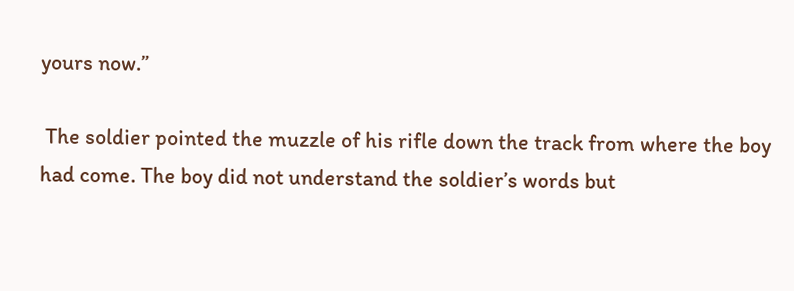yours now.”

 The soldier pointed the muzzle of his rifle down the track from where the boy had come. The boy did not understand the soldier’s words but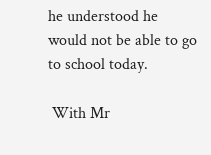he understood he would not be able to go to school today.

 With Mr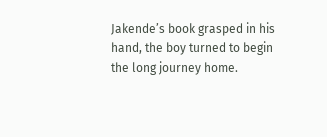Jakende’s book grasped in his hand, the boy turned to begin the long journey home.